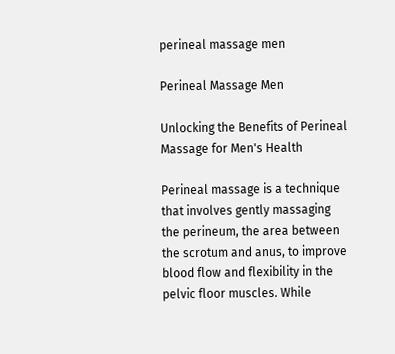perineal massage men

Perineal Massage Men

Unlocking the Benefits of Perineal Massage for Men's Health

Perineal massage is a technique that involves gently massaging the perineum, the area between the scrotum and anus, to improve blood flow and flexibility in the pelvic floor muscles. While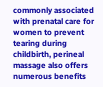commonly associated with prenatal care for women to prevent tearing during childbirth, perineal massage also offers numerous benefits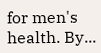for men's health. By...